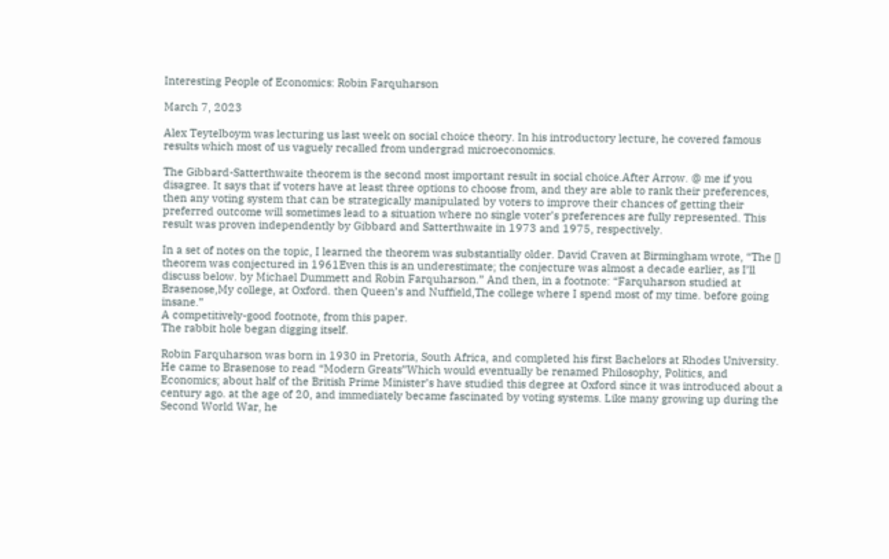Interesting People of Economics: Robin Farquharson

March 7, 2023

Alex Teytelboym was lecturing us last week on social choice theory. In his introductory lecture, he covered famous results which most of us vaguely recalled from undergrad microeconomics.

The Gibbard-Satterthwaite theorem is the second most important result in social choice.After Arrow. @ me if you disagree. It says that if voters have at least three options to choose from, and they are able to rank their preferences, then any voting system that can be strategically manipulated by voters to improve their chances of getting their preferred outcome will sometimes lead to a situation where no single voter’s preferences are fully represented. This result was proven independently by Gibbard and Satterthwaite in 1973 and 1975, respectively.

In a set of notes on the topic, I learned the theorem was substantially older. David Craven at Birmingham wrote, “The [] theorem was conjectured in 1961Even this is an underestimate; the conjecture was almost a decade earlier, as I’ll discuss below. by Michael Dummett and Robin Farquharson.” And then, in a footnote: “Farquharson studied at Brasenose,My college, at Oxford. then Queen’s and Nuffield,The college where I spend most of my time. before going insane.”
A competitively-good footnote, from this paper.
The rabbit hole began digging itself.

Robin Farquharson was born in 1930 in Pretoria, South Africa, and completed his first Bachelors at Rhodes University. He came to Brasenose to read “Modern Greats”Which would eventually be renamed Philosophy, Politics, and Economics; about half of the British Prime Minister’s have studied this degree at Oxford since it was introduced about a century ago. at the age of 20, and immediately became fascinated by voting systems. Like many growing up during the Second World War, he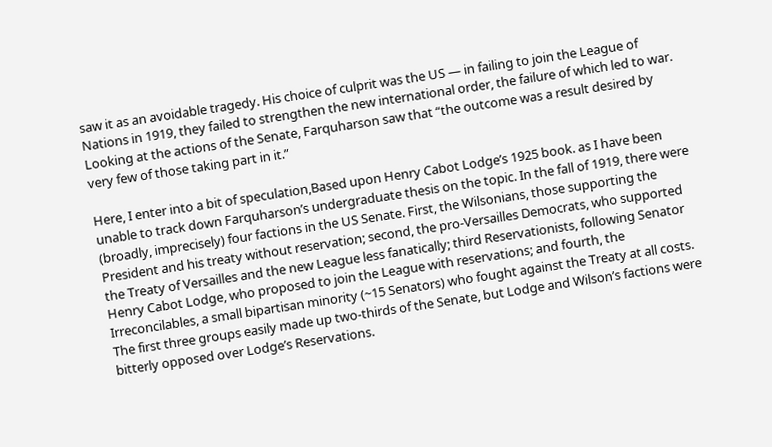saw it as an avoidable tragedy. His choice of culprit was the US — in failing to join the League of Nations in 1919, they failed to strengthen the new international order, the failure of which led to war. Looking at the actions of the Senate, Farquharson saw that “the outcome was a result desired by very few of those taking part in it.”

Here, I enter into a bit of speculation,Based upon Henry Cabot Lodge’s 1925 book. as I have been unable to track down Farquharson’s undergraduate thesis on the topic. In the fall of 1919, there were (broadly, imprecisely) four factions in the US Senate. First, the Wilsonians, those supporting the President and his treaty without reservation; second, the pro-Versailles Democrats, who supported the Treaty of Versailles and the new League less fanatically; third Reservationists, following Senator Henry Cabot Lodge, who proposed to join the League with reservations; and fourth, the Irreconcilables, a small bipartisan minority (~15 Senators) who fought against the Treaty at all costs. The first three groups easily made up two-thirds of the Senate, but Lodge and Wilson’s factions were bitterly opposed over Lodge’s Reservations.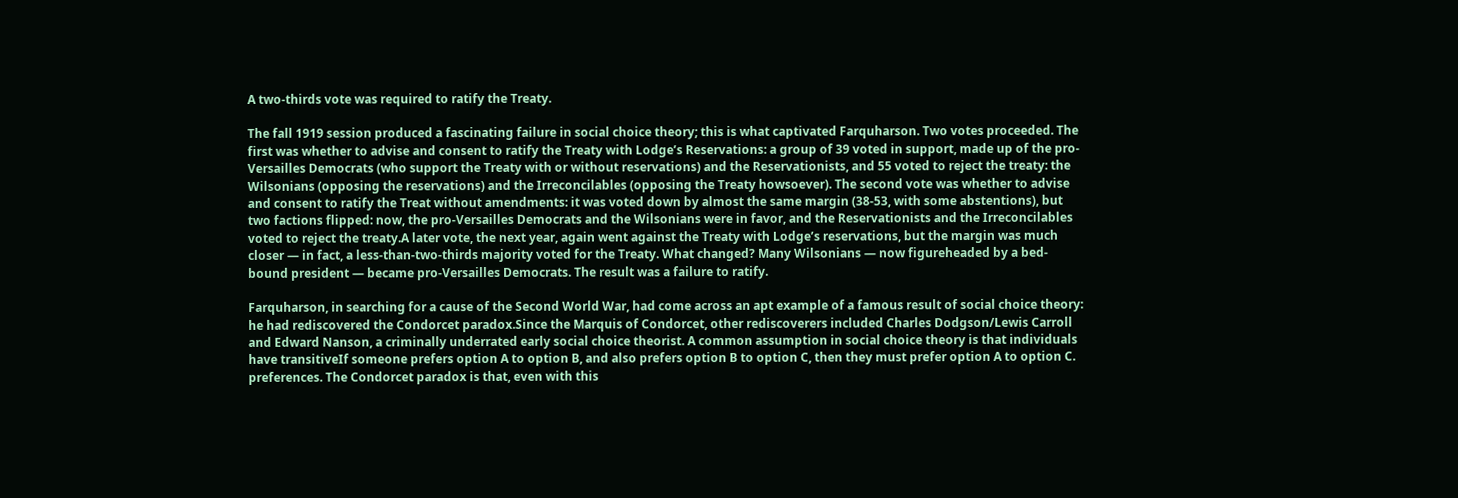A two-thirds vote was required to ratify the Treaty.

The fall 1919 session produced a fascinating failure in social choice theory; this is what captivated Farquharson. Two votes proceeded. The first was whether to advise and consent to ratify the Treaty with Lodge’s Reservations: a group of 39 voted in support, made up of the pro-Versailles Democrats (who support the Treaty with or without reservations) and the Reservationists, and 55 voted to reject the treaty: the Wilsonians (opposing the reservations) and the Irreconcilables (opposing the Treaty howsoever). The second vote was whether to advise and consent to ratify the Treat without amendments: it was voted down by almost the same margin (38-53, with some abstentions), but two factions flipped: now, the pro-Versailles Democrats and the Wilsonians were in favor, and the Reservationists and the Irreconcilables voted to reject the treaty.A later vote, the next year, again went against the Treaty with Lodge’s reservations, but the margin was much closer — in fact, a less-than-two-thirds majority voted for the Treaty. What changed? Many Wilsonians — now figureheaded by a bed-bound president — became pro-Versailles Democrats. The result was a failure to ratify.

Farquharson, in searching for a cause of the Second World War, had come across an apt example of a famous result of social choice theory: he had rediscovered the Condorcet paradox.Since the Marquis of Condorcet, other rediscoverers included Charles Dodgson/Lewis Carroll and Edward Nanson, a criminally underrated early social choice theorist. A common assumption in social choice theory is that individuals have transitiveIf someone prefers option A to option B, and also prefers option B to option C, then they must prefer option A to option C. preferences. The Condorcet paradox is that, even with this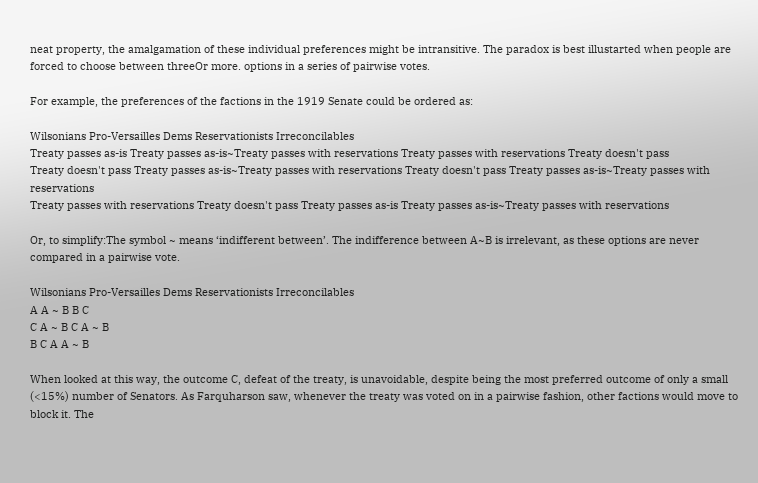neat property, the amalgamation of these individual preferences might be intransitive. The paradox is best illustarted when people are forced to choose between threeOr more. options in a series of pairwise votes.

For example, the preferences of the factions in the 1919 Senate could be ordered as:

Wilsonians Pro-Versailles Dems Reservationists Irreconcilables
Treaty passes as-is Treaty passes as-is~Treaty passes with reservations Treaty passes with reservations Treaty doesn't pass
Treaty doesn't pass Treaty passes as-is~Treaty passes with reservations Treaty doesn't pass Treaty passes as-is~Treaty passes with reservations
Treaty passes with reservations Treaty doesn't pass Treaty passes as-is Treaty passes as-is~Treaty passes with reservations

Or, to simplify:The symbol ~ means ‘indifferent between’. The indifference between A~B is irrelevant, as these options are never compared in a pairwise vote.

Wilsonians Pro-Versailles Dems Reservationists Irreconcilables
A A ~ B B C
C A ~ B C A ~ B
B C A A ~ B

When looked at this way, the outcome C, defeat of the treaty, is unavoidable, despite being the most preferred outcome of only a small (<15%) number of Senators. As Farquharson saw, whenever the treaty was voted on in a pairwise fashion, other factions would move to block it. The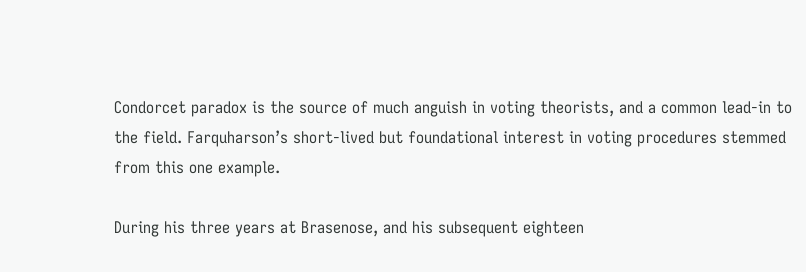Condorcet paradox is the source of much anguish in voting theorists, and a common lead-in to the field. Farquharson’s short-lived but foundational interest in voting procedures stemmed from this one example.

During his three years at Brasenose, and his subsequent eighteen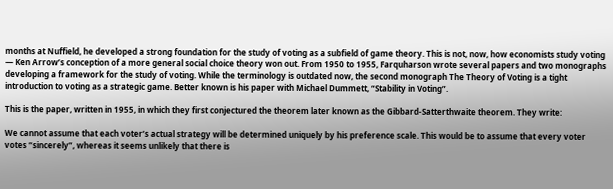months at Nuffield, he developed a strong foundation for the study of voting as a subfield of game theory. This is not, now, how economists study voting — Ken Arrow’s conception of a more general social choice theory won out. From 1950 to 1955, Farquharson wrote several papers and two monographs developing a framework for the study of voting. While the terminology is outdated now, the second monograph The Theory of Voting is a tight introduction to voting as a strategic game. Better known is his paper with Michael Dummett, “Stability in Voting”.

This is the paper, written in 1955, in which they first conjectured the theorem later known as the Gibbard-Satterthwaite theorem. They write:

We cannot assume that each voter’s actual strategy will be determined uniquely by his preference scale. This would be to assume that every voter votes “sincerely”, whereas it seems unlikely that there is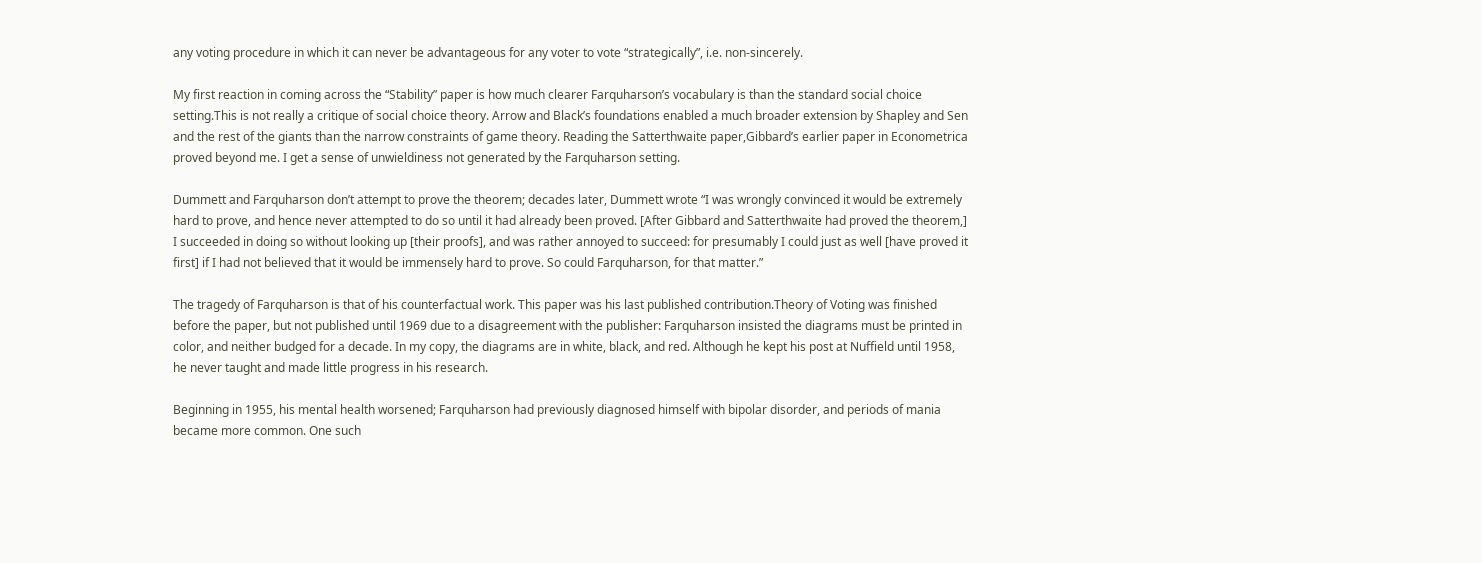any voting procedure in which it can never be advantageous for any voter to vote “strategically”, i.e. non-sincerely.

My first reaction in coming across the “Stability” paper is how much clearer Farquharson’s vocabulary is than the standard social choice setting.This is not really a critique of social choice theory. Arrow and Black’s foundations enabled a much broader extension by Shapley and Sen and the rest of the giants than the narrow constraints of game theory. Reading the Satterthwaite paper,Gibbard’s earlier paper in Econometrica proved beyond me. I get a sense of unwieldiness not generated by the Farquharson setting.

Dummett and Farquharson don’t attempt to prove the theorem; decades later, Dummett wrote “I was wrongly convinced it would be extremely hard to prove, and hence never attempted to do so until it had already been proved. [After Gibbard and Satterthwaite had proved the theorem,] I succeeded in doing so without looking up [their proofs], and was rather annoyed to succeed: for presumably I could just as well [have proved it first] if I had not believed that it would be immensely hard to prove. So could Farquharson, for that matter.”

The tragedy of Farquharson is that of his counterfactual work. This paper was his last published contribution.Theory of Voting was finished before the paper, but not published until 1969 due to a disagreement with the publisher: Farquharson insisted the diagrams must be printed in color, and neither budged for a decade. In my copy, the diagrams are in white, black, and red. Although he kept his post at Nuffield until 1958, he never taught and made little progress in his research.

Beginning in 1955, his mental health worsened; Farquharson had previously diagnosed himself with bipolar disorder, and periods of mania became more common. One such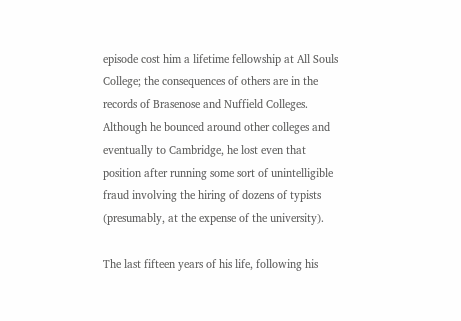episode cost him a lifetime fellowship at All Souls College; the consequences of others are in the records of Brasenose and Nuffield Colleges. Although he bounced around other colleges and eventually to Cambridge, he lost even that position after running some sort of unintelligible fraud involving the hiring of dozens of typists (presumably, at the expense of the university).

The last fifteen years of his life, following his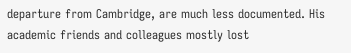departure from Cambridge, are much less documented. His academic friends and colleagues mostly lost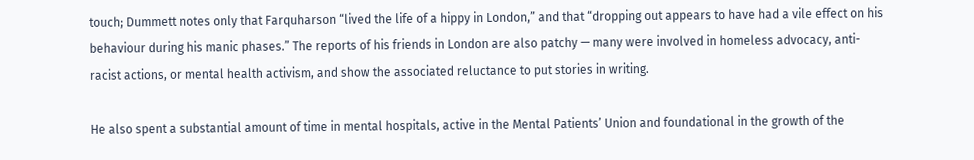touch; Dummett notes only that Farquharson “lived the life of a hippy in London,” and that “dropping out appears to have had a vile effect on his behaviour during his manic phases.” The reports of his friends in London are also patchy — many were involved in homeless advocacy, anti-racist actions, or mental health activism, and show the associated reluctance to put stories in writing.

He also spent a substantial amount of time in mental hospitals, active in the Mental Patients’ Union and foundational in the growth of the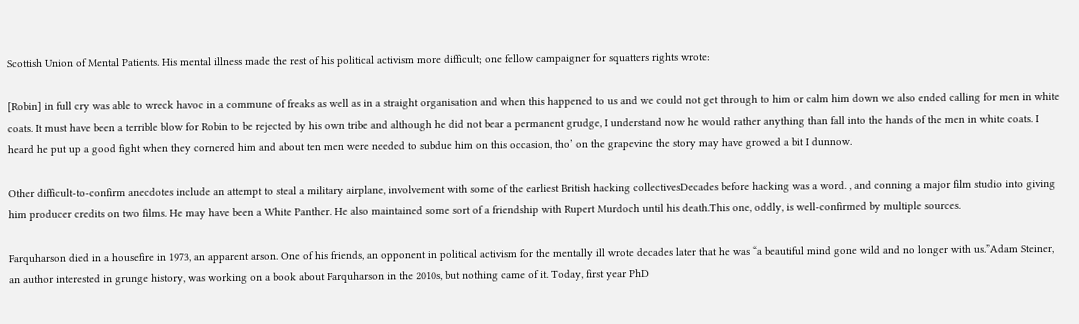Scottish Union of Mental Patients. His mental illness made the rest of his political activism more difficult; one fellow campaigner for squatters rights wrote:

[Robin] in full cry was able to wreck havoc in a commune of freaks as well as in a straight organisation and when this happened to us and we could not get through to him or calm him down we also ended calling for men in white coats. It must have been a terrible blow for Robin to be rejected by his own tribe and although he did not bear a permanent grudge, I understand now he would rather anything than fall into the hands of the men in white coats. I heard he put up a good fight when they cornered him and about ten men were needed to subdue him on this occasion, tho’ on the grapevine the story may have growed a bit I dunnow.

Other difficult-to-confirm anecdotes include an attempt to steal a military airplane, involvement with some of the earliest British hacking collectivesDecades before hacking was a word. , and conning a major film studio into giving him producer credits on two films. He may have been a White Panther. He also maintained some sort of a friendship with Rupert Murdoch until his death.This one, oddly, is well-confirmed by multiple sources.

Farquharson died in a housefire in 1973, an apparent arson. One of his friends, an opponent in political activism for the mentally ill wrote decades later that he was “a beautiful mind gone wild and no longer with us.”Adam Steiner, an author interested in grunge history, was working on a book about Farquharson in the 2010s, but nothing came of it. Today, first year PhD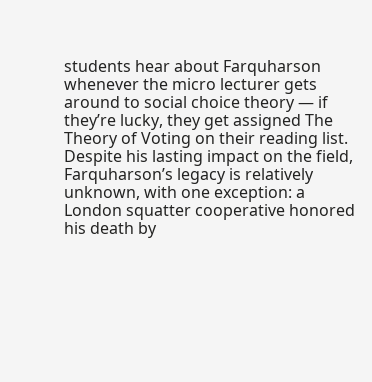students hear about Farquharson whenever the micro lecturer gets around to social choice theory — if they’re lucky, they get assigned The Theory of Voting on their reading list. Despite his lasting impact on the field, Farquharson’s legacy is relatively unknown, with one exception: a London squatter cooperative honored his death by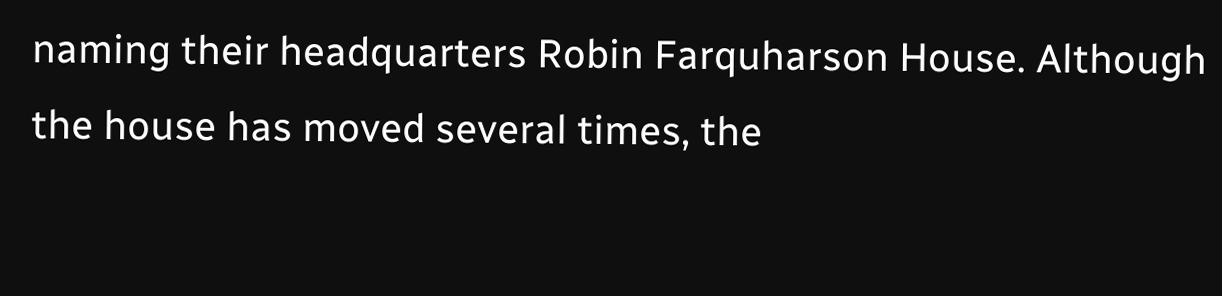naming their headquarters Robin Farquharson House. Although the house has moved several times, the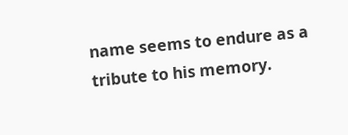name seems to endure as a tribute to his memory.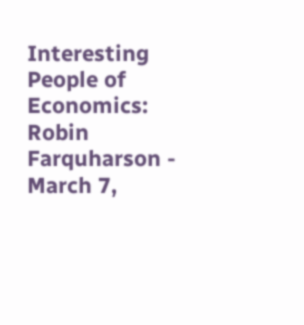Interesting People of Economics: Robin Farquharson - March 7,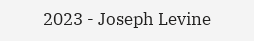2023 - Joseph Levine